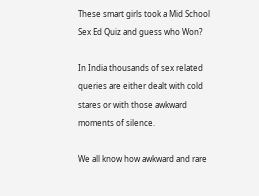These smart girls took a Mid School Sex Ed Quiz and guess who Won?

In India thousands of sex related queries are either dealt with cold stares or with those awkward moments of silence.

We all know how awkward and rare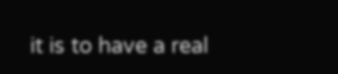it is to have a real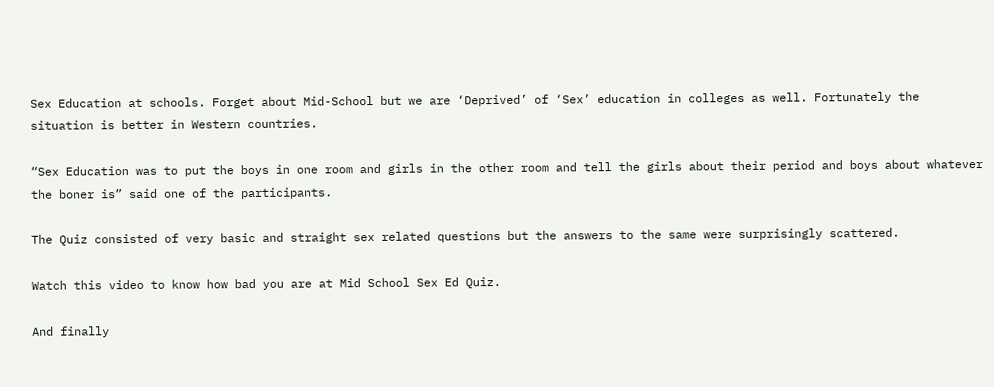Sex Education at schools. Forget about Mid-School but we are ‘Deprived’ of ‘Sex’ education in colleges as well. Fortunately the situation is better in Western countries.

“Sex Education was to put the boys in one room and girls in the other room and tell the girls about their period and boys about whatever the boner is” said one of the participants.

The Quiz consisted of very basic and straight sex related questions but the answers to the same were surprisingly scattered.

Watch this video to know how bad you are at Mid School Sex Ed Quiz.

And finally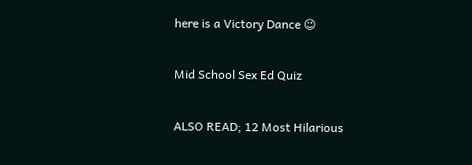here is a Victory Dance 😉

Mid School Sex Ed Quiz

ALSO READ; 12 Most Hilarious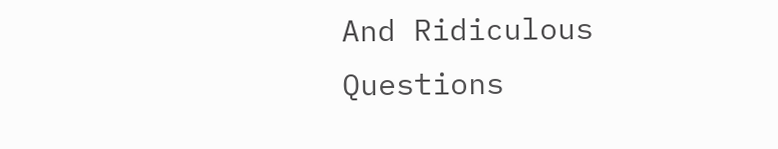And Ridiculous Questions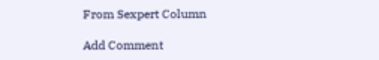From Sexpert Column

Add Comment